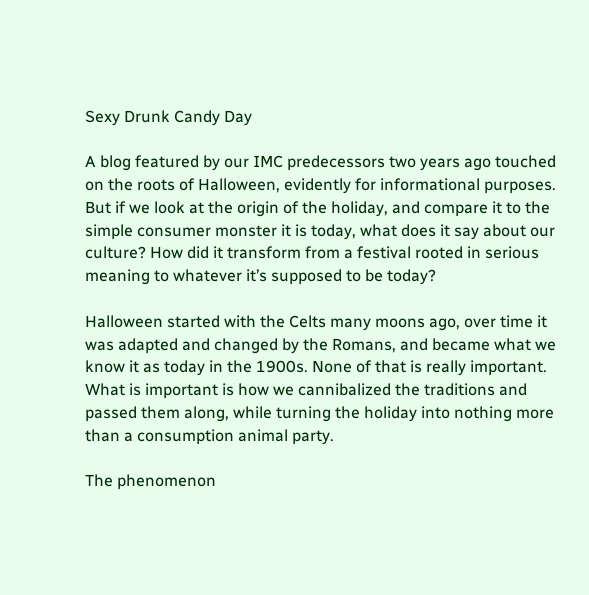Sexy Drunk Candy Day

A blog featured by our IMC predecessors two years ago touched on the roots of Halloween, evidently for informational purposes. But if we look at the origin of the holiday, and compare it to the simple consumer monster it is today, what does it say about our culture? How did it transform from a festival rooted in serious meaning to whatever it’s supposed to be today?

Halloween started with the Celts many moons ago, over time it was adapted and changed by the Romans, and became what we know it as today in the 1900s. None of that is really important. What is important is how we cannibalized the traditions and passed them along, while turning the holiday into nothing more than a consumption animal party.

The phenomenon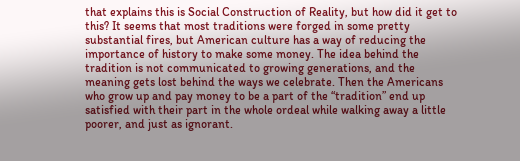that explains this is Social Construction of Reality, but how did it get to this? It seems that most traditions were forged in some pretty substantial fires, but American culture has a way of reducing the importance of history to make some money. The idea behind the tradition is not communicated to growing generations, and the meaning gets lost behind the ways we celebrate. Then the Americans who grow up and pay money to be a part of the “tradition” end up satisfied with their part in the whole ordeal while walking away a little poorer, and just as ignorant.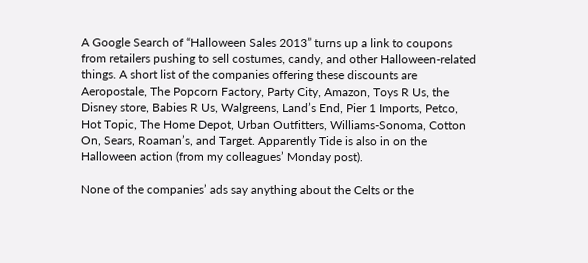A Google Search of “Halloween Sales 2013” turns up a link to coupons from retailers pushing to sell costumes, candy, and other Halloween-related things. A short list of the companies offering these discounts are Aeropostale, The Popcorn Factory, Party City, Amazon, Toys R Us, the Disney store, Babies R Us, Walgreens, Land’s End, Pier 1 Imports, Petco, Hot Topic, The Home Depot, Urban Outfitters, Williams-Sonoma, Cotton On, Sears, Roaman’s, and Target. Apparently Tide is also in on the Halloween action (from my colleagues’ Monday post).

None of the companies’ ads say anything about the Celts or the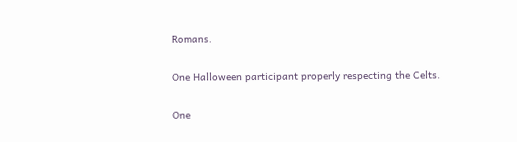Romans.

One Halloween participant properly respecting the Celts.

One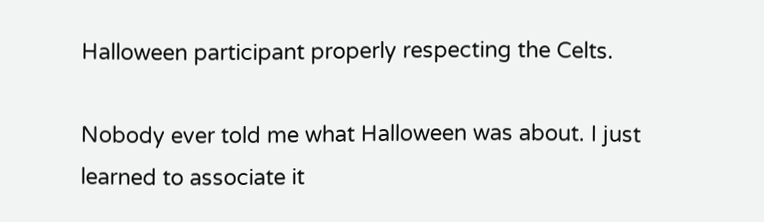Halloween participant properly respecting the Celts.

Nobody ever told me what Halloween was about. I just learned to associate it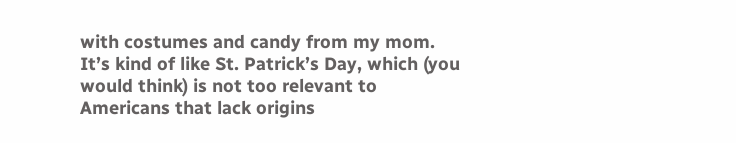with costumes and candy from my mom. It’s kind of like St. Patrick’s Day, which (you would think) is not too relevant to Americans that lack origins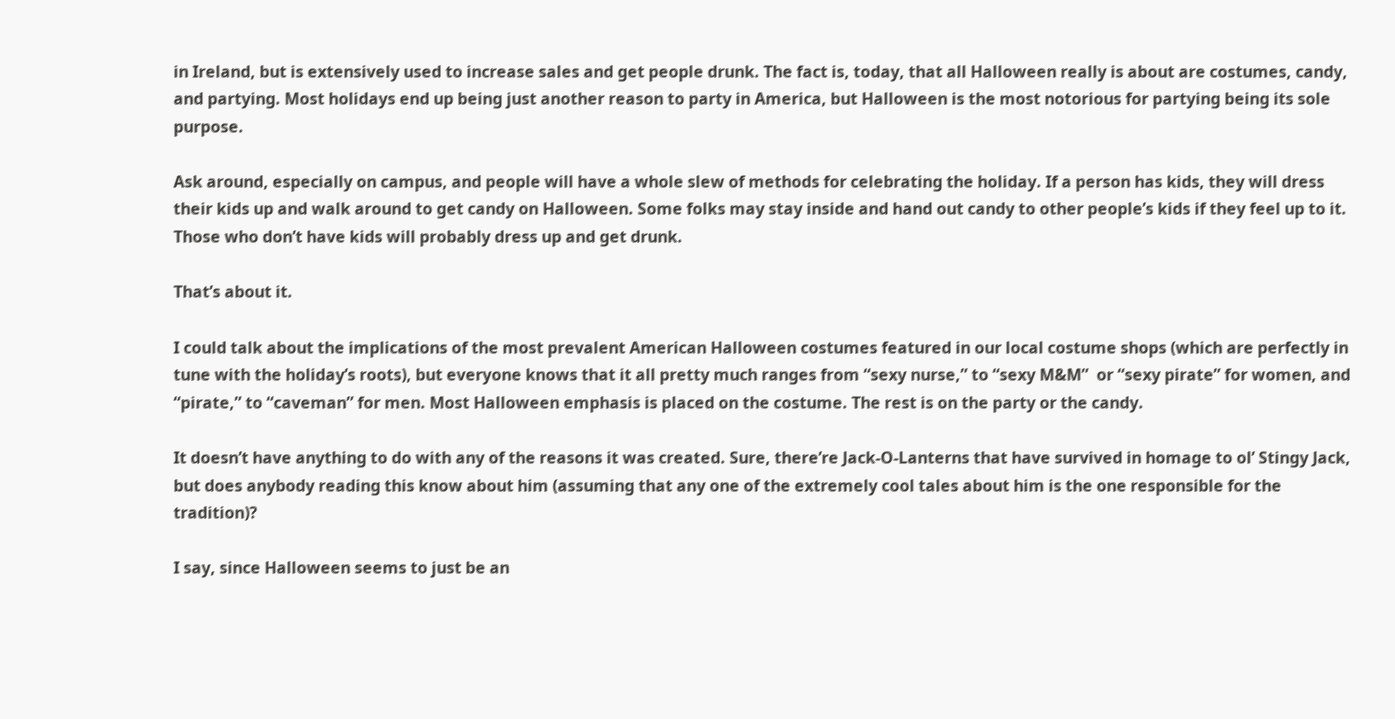in Ireland, but is extensively used to increase sales and get people drunk. The fact is, today, that all Halloween really is about are costumes, candy, and partying. Most holidays end up being just another reason to party in America, but Halloween is the most notorious for partying being its sole purpose.

Ask around, especially on campus, and people will have a whole slew of methods for celebrating the holiday. If a person has kids, they will dress their kids up and walk around to get candy on Halloween. Some folks may stay inside and hand out candy to other people’s kids if they feel up to it. Those who don’t have kids will probably dress up and get drunk.

That’s about it.

I could talk about the implications of the most prevalent American Halloween costumes featured in our local costume shops (which are perfectly in tune with the holiday’s roots), but everyone knows that it all pretty much ranges from “sexy nurse,” to “sexy M&M”  or “sexy pirate” for women, and “pirate,” to “caveman” for men. Most Halloween emphasis is placed on the costume. The rest is on the party or the candy.

It doesn’t have anything to do with any of the reasons it was created. Sure, there’re Jack-O-Lanterns that have survived in homage to ol’ Stingy Jack, but does anybody reading this know about him (assuming that any one of the extremely cool tales about him is the one responsible for the tradition)?

I say, since Halloween seems to just be an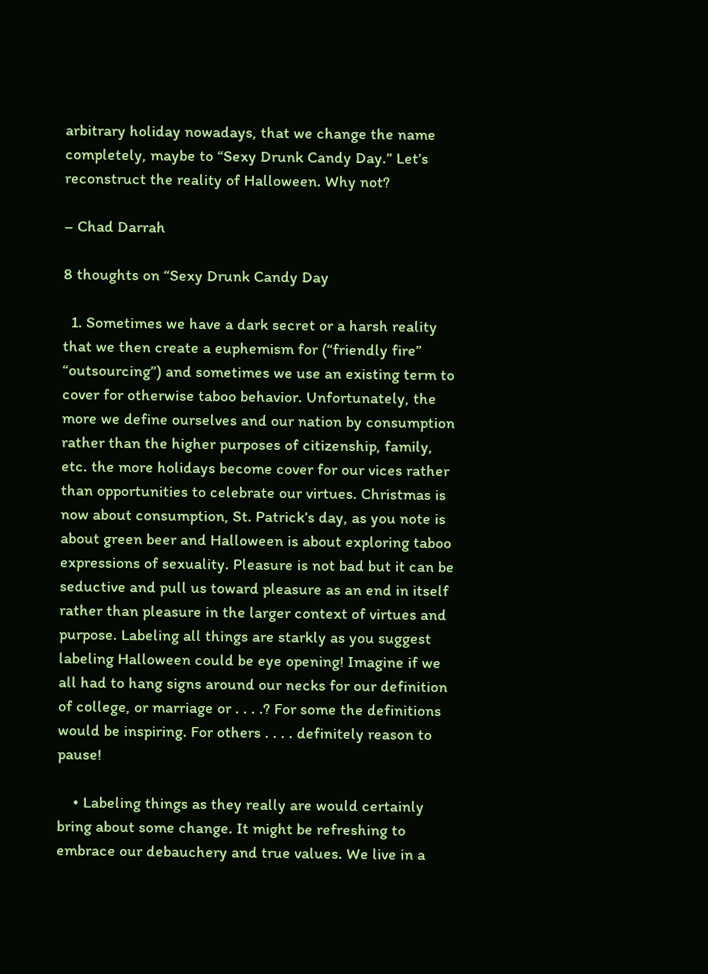arbitrary holiday nowadays, that we change the name completely, maybe to “Sexy Drunk Candy Day.” Let’s reconstruct the reality of Halloween. Why not?

– Chad Darrah

8 thoughts on “Sexy Drunk Candy Day

  1. Sometimes we have a dark secret or a harsh reality that we then create a euphemism for (“friendly fire” “outsourcing”) and sometimes we use an existing term to cover for otherwise taboo behavior. Unfortunately, the more we define ourselves and our nation by consumption rather than the higher purposes of citizenship, family, etc. the more holidays become cover for our vices rather than opportunities to celebrate our virtues. Christmas is now about consumption, St. Patrick’s day, as you note is about green beer and Halloween is about exploring taboo expressions of sexuality. Pleasure is not bad but it can be seductive and pull us toward pleasure as an end in itself rather than pleasure in the larger context of virtues and purpose. Labeling all things are starkly as you suggest labeling Halloween could be eye opening! Imagine if we all had to hang signs around our necks for our definition of college, or marriage or . . . .? For some the definitions would be inspiring. For others . . . . definitely reason to pause!

    • Labeling things as they really are would certainly bring about some change. It might be refreshing to embrace our debauchery and true values. We live in a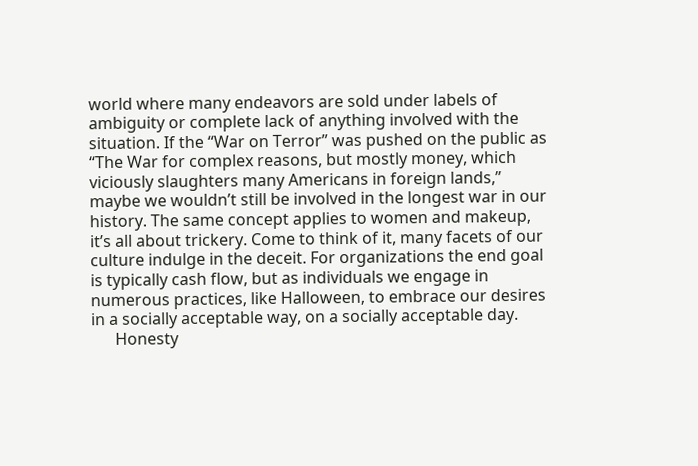world where many endeavors are sold under labels of ambiguity or complete lack of anything involved with the situation. If the “War on Terror” was pushed on the public as “The War for complex reasons, but mostly money, which viciously slaughters many Americans in foreign lands,” maybe we wouldn’t still be involved in the longest war in our history. The same concept applies to women and makeup, it’s all about trickery. Come to think of it, many facets of our culture indulge in the deceit. For organizations the end goal is typically cash flow, but as individuals we engage in numerous practices, like Halloween, to embrace our desires in a socially acceptable way, on a socially acceptable day.
      Honesty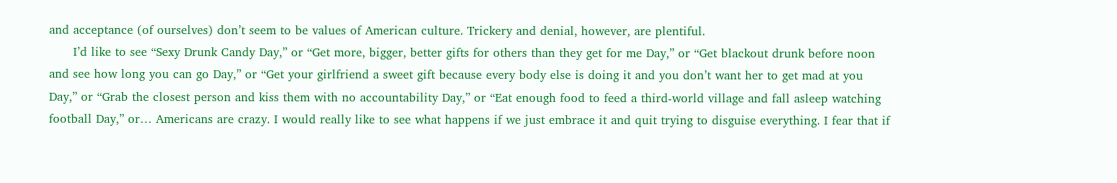and acceptance (of ourselves) don’t seem to be values of American culture. Trickery and denial, however, are plentiful.
      I’d like to see “Sexy Drunk Candy Day,” or “Get more, bigger, better gifts for others than they get for me Day,” or “Get blackout drunk before noon and see how long you can go Day,” or “Get your girlfriend a sweet gift because every body else is doing it and you don’t want her to get mad at you Day,” or “Grab the closest person and kiss them with no accountability Day,” or “Eat enough food to feed a third-world village and fall asleep watching football Day,” or… Americans are crazy. I would really like to see what happens if we just embrace it and quit trying to disguise everything. I fear that if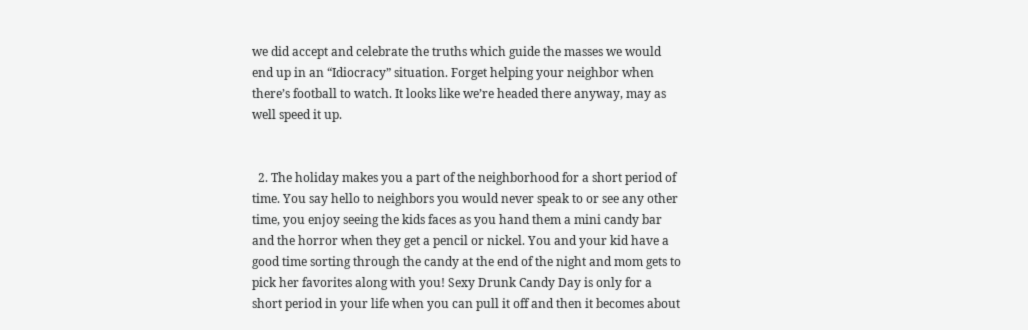we did accept and celebrate the truths which guide the masses we would end up in an “Idiocracy” situation. Forget helping your neighbor when there’s football to watch. It looks like we’re headed there anyway, may as well speed it up.


  2. The holiday makes you a part of the neighborhood for a short period of time. You say hello to neighbors you would never speak to or see any other time, you enjoy seeing the kids faces as you hand them a mini candy bar and the horror when they get a pencil or nickel. You and your kid have a good time sorting through the candy at the end of the night and mom gets to pick her favorites along with you! Sexy Drunk Candy Day is only for a short period in your life when you can pull it off and then it becomes about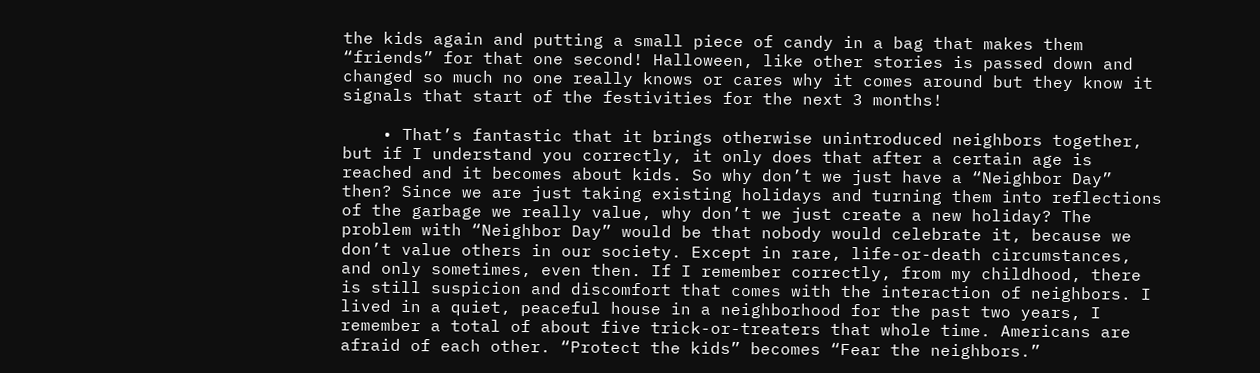the kids again and putting a small piece of candy in a bag that makes them “friends” for that one second! Halloween, like other stories is passed down and changed so much no one really knows or cares why it comes around but they know it signals that start of the festivities for the next 3 months!

    • That’s fantastic that it brings otherwise unintroduced neighbors together, but if I understand you correctly, it only does that after a certain age is reached and it becomes about kids. So why don’t we just have a “Neighbor Day” then? Since we are just taking existing holidays and turning them into reflections of the garbage we really value, why don’t we just create a new holiday? The problem with “Neighbor Day” would be that nobody would celebrate it, because we don’t value others in our society. Except in rare, life-or-death circumstances, and only sometimes, even then. If I remember correctly, from my childhood, there is still suspicion and discomfort that comes with the interaction of neighbors. I lived in a quiet, peaceful house in a neighborhood for the past two years, I remember a total of about five trick-or-treaters that whole time. Americans are afraid of each other. “Protect the kids” becomes “Fear the neighbors.”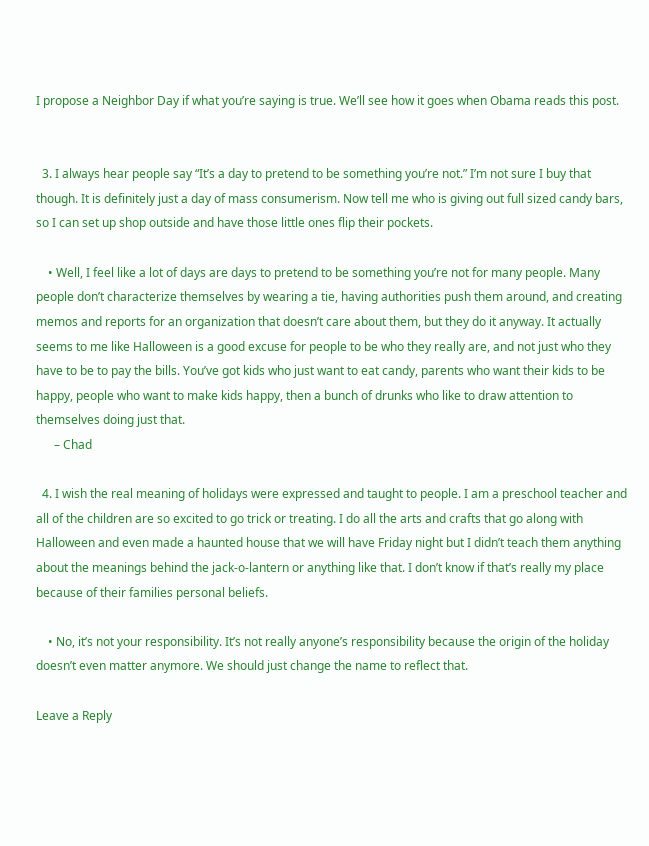I propose a Neighbor Day if what you’re saying is true. We’ll see how it goes when Obama reads this post.


  3. I always hear people say “It’s a day to pretend to be something you’re not.” I’m not sure I buy that though. It is definitely just a day of mass consumerism. Now tell me who is giving out full sized candy bars, so I can set up shop outside and have those little ones flip their pockets.

    • Well, I feel like a lot of days are days to pretend to be something you’re not for many people. Many people don’t characterize themselves by wearing a tie, having authorities push them around, and creating memos and reports for an organization that doesn’t care about them, but they do it anyway. It actually seems to me like Halloween is a good excuse for people to be who they really are, and not just who they have to be to pay the bills. You’ve got kids who just want to eat candy, parents who want their kids to be happy, people who want to make kids happy, then a bunch of drunks who like to draw attention to themselves doing just that.
      – Chad

  4. I wish the real meaning of holidays were expressed and taught to people. I am a preschool teacher and all of the children are so excited to go trick or treating. I do all the arts and crafts that go along with Halloween and even made a haunted house that we will have Friday night but I didn’t teach them anything about the meanings behind the jack-o-lantern or anything like that. I don’t know if that’s really my place because of their families personal beliefs.

    • No, it’s not your responsibility. It’s not really anyone’s responsibility because the origin of the holiday doesn’t even matter anymore. We should just change the name to reflect that.

Leave a Reply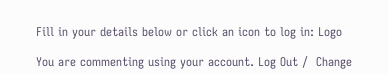Fill in your details below or click an icon to log in: Logo

You are commenting using your account. Log Out /  Change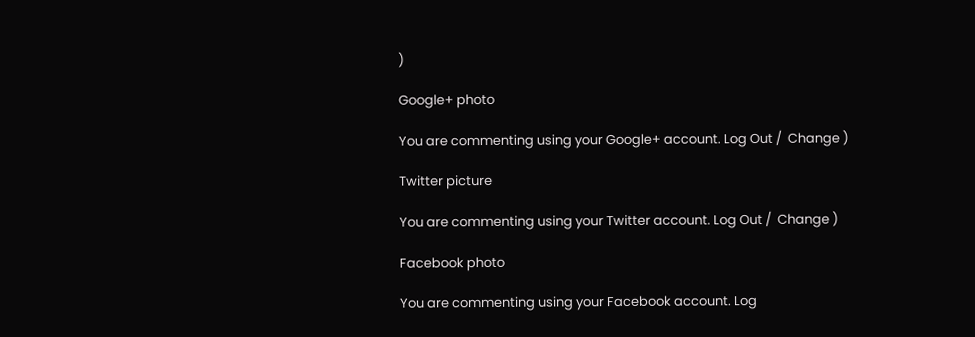)

Google+ photo

You are commenting using your Google+ account. Log Out /  Change )

Twitter picture

You are commenting using your Twitter account. Log Out /  Change )

Facebook photo

You are commenting using your Facebook account. Log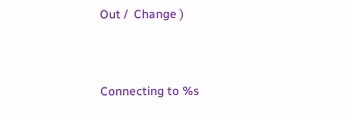Out /  Change )


Connecting to %s